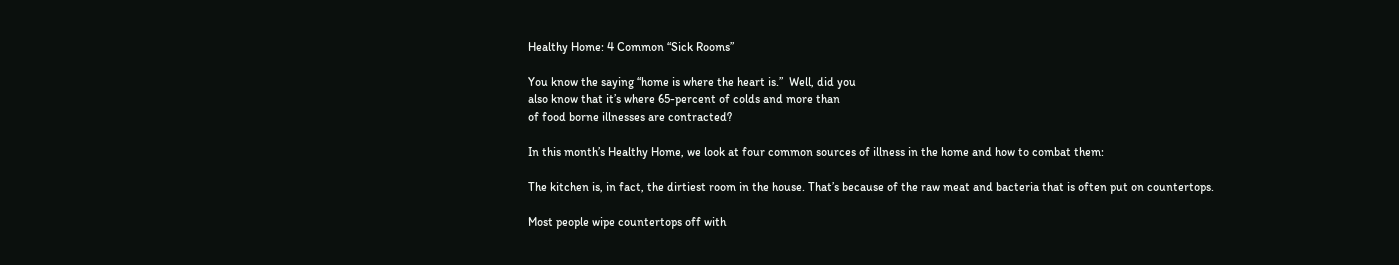Healthy Home: 4 Common “Sick Rooms”

You know the saying “home is where the heart is.”  Well, did you
also know that it’s where 65-percent of colds and more than
of food borne illnesses are contracted?

In this month’s Healthy Home, we look at four common sources of illness in the home and how to combat them:

The kitchen is, in fact, the dirtiest room in the house. That’s because of the raw meat and bacteria that is often put on countertops.

Most people wipe countertops off with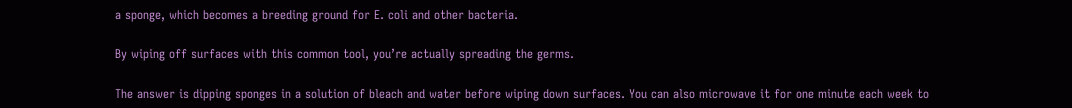a sponge, which becomes a breeding ground for E. coli and other bacteria.

By wiping off surfaces with this common tool, you’re actually spreading the germs.

The answer is dipping sponges in a solution of bleach and water before wiping down surfaces. You can also microwave it for one minute each week to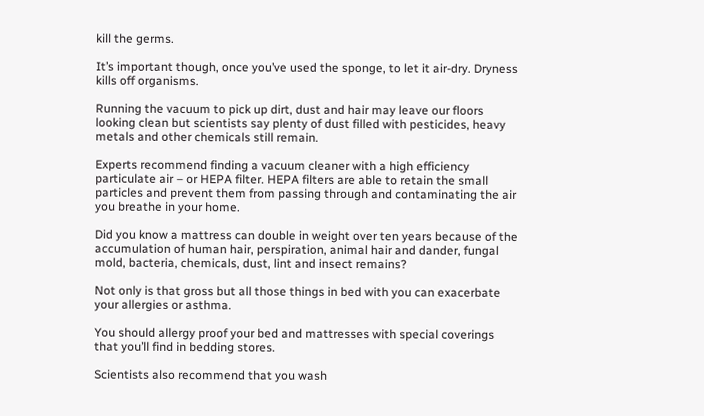kill the germs.

It’s important though, once you’ve used the sponge, to let it air-dry. Dryness kills off organisms.

Running the vacuum to pick up dirt, dust and hair may leave our floors looking clean but scientists say plenty of dust filled with pesticides, heavy metals and other chemicals still remain.

Experts recommend finding a vacuum cleaner with a high efficiency particulate air – or HEPA filter. HEPA filters are able to retain the small particles and prevent them from passing through and contaminating the air you breathe in your home.

Did you know a mattress can double in weight over ten years because of the accumulation of human hair, perspiration, animal hair and dander, fungal mold, bacteria, chemicals, dust, lint and insect remains?

Not only is that gross but all those things in bed with you can exacerbate your allergies or asthma.

You should allergy proof your bed and mattresses with special coverings that you’ll find in bedding stores.

Scientists also recommend that you wash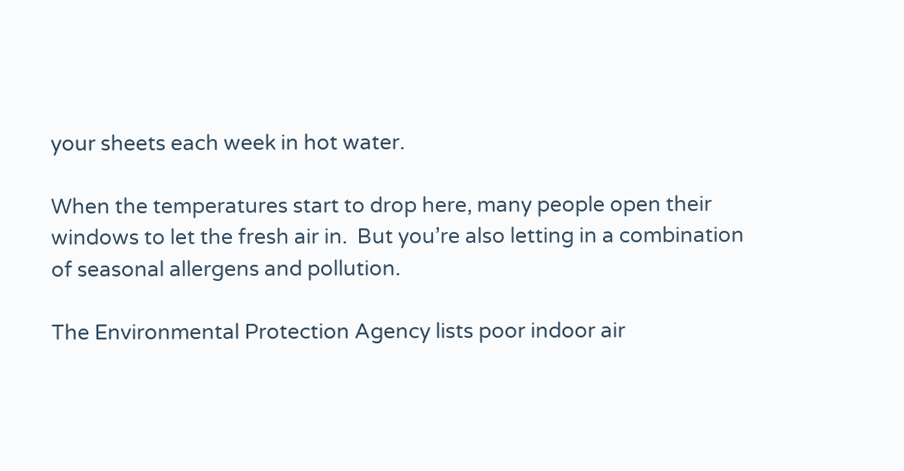your sheets each week in hot water.

When the temperatures start to drop here, many people open their windows to let the fresh air in.  But you’re also letting in a combination of seasonal allergens and pollution.

The Environmental Protection Agency lists poor indoor air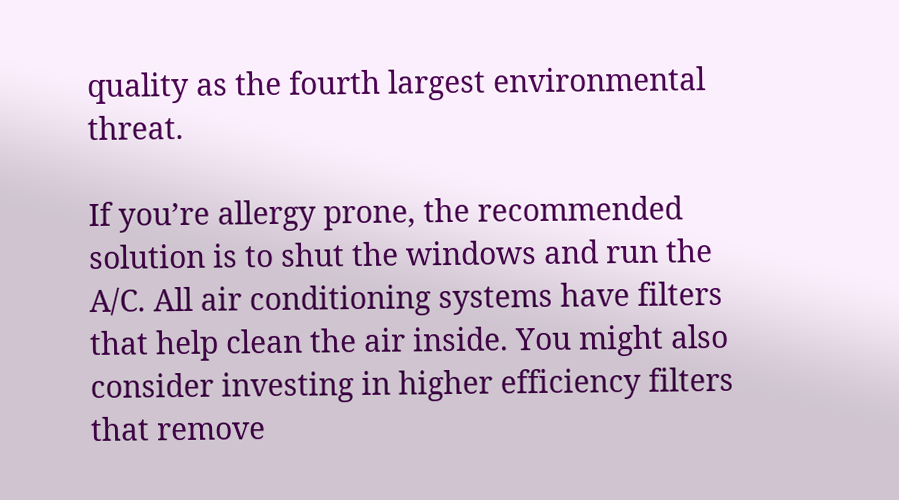quality as the fourth largest environmental threat.

If you’re allergy prone, the recommended solution is to shut the windows and run the A/C. All air conditioning systems have filters that help clean the air inside. You might also consider investing in higher efficiency filters that remove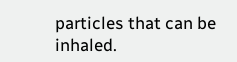particles that can be inhaled.